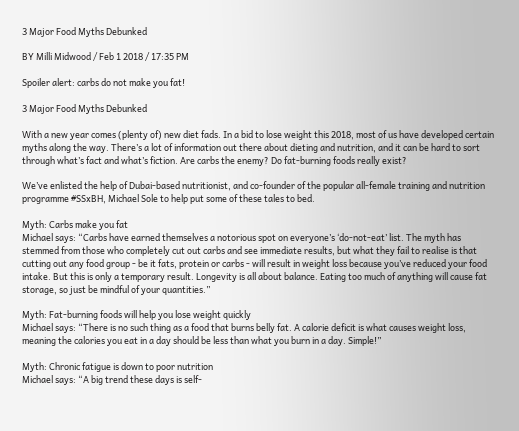3 Major Food Myths Debunked

BY Milli Midwood / Feb 1 2018 / 17:35 PM

Spoiler alert: carbs do not make you fat!

3 Major Food Myths Debunked

With a new year comes (plenty of) new diet fads. In a bid to lose weight this 2018, most of us have developed certain myths along the way. There’s a lot of information out there about dieting and nutrition, and it can be hard to sort through what’s fact and what’s fiction. Are carbs the enemy? Do fat-burning foods really exist?

We’ve enlisted the help of Dubai-based nutritionist, and co-founder of the popular all-female training and nutrition programme #SSxBH, Michael Sole to help put some of these tales to bed.

Myth: Carbs make you fat
Michael says: “Carbs have earned themselves a notorious spot on everyone’s ‘do-not-eat’ list. The myth has stemmed from those who completely cut out carbs and see immediate results, but what they fail to realise is that cutting out any food group - be it fats, protein or carbs - will result in weight loss because you’ve reduced your food intake. But this is only a temporary result. Longevity is all about balance. Eating too much of anything will cause fat storage, so just be mindful of your quantities.”

Myth: Fat-burning foods will help you lose weight quickly
Michael says: “There is no such thing as a food that burns belly fat. A calorie deficit is what causes weight loss, meaning the calories you eat in a day should be less than what you burn in a day. Simple!”

Myth: Chronic fatigue is down to poor nutrition
Michael says: “A big trend these days is self-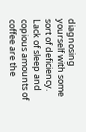diagnosing yourself with some sort of deficiency. Lack of sleep and copious amounts of coffee are the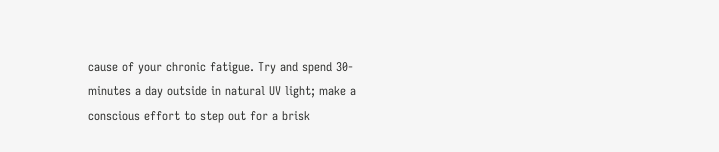cause of your chronic fatigue. Try and spend 30-minutes a day outside in natural UV light; make a conscious effort to step out for a brisk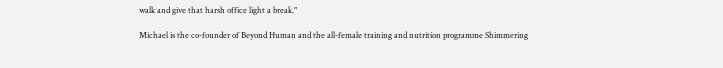walk and give that harsh office light a break."

Michael is the co-founder of Beyond Human and the all-female training and nutrition programme Shimmering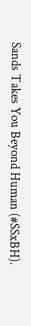Sands Takes You Beyond Human (#SSxBH).